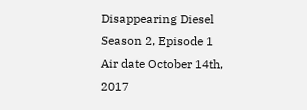Disappearing Diesel
Season 2, Episode 1
Air date October 14th, 2017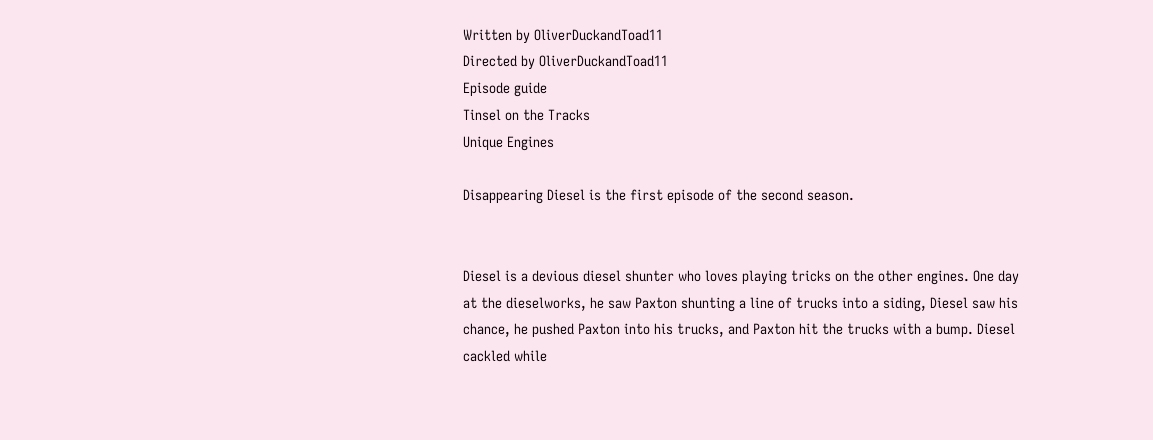Written by OliverDuckandToad11
Directed by OliverDuckandToad11
Episode guide
Tinsel on the Tracks
Unique Engines

Disappearing Diesel is the first episode of the second season.


Diesel is a devious diesel shunter who loves playing tricks on the other engines. One day at the dieselworks, he saw Paxton shunting a line of trucks into a siding, Diesel saw his chance, he pushed Paxton into his trucks, and Paxton hit the trucks with a bump. Diesel cackled while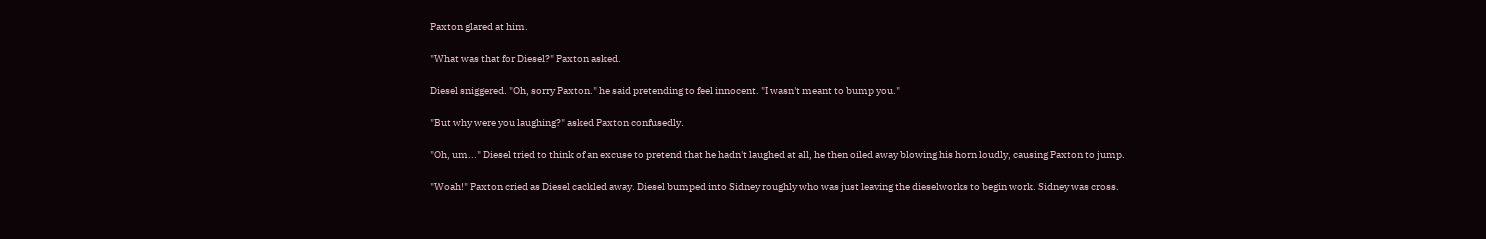Paxton glared at him.

"What was that for Diesel?" Paxton asked.

Diesel sniggered. "Oh, sorry Paxton." he said pretending to feel innocent. "I wasn't meant to bump you."

"But why were you laughing?" asked Paxton confusedly.

"Oh, um..." Diesel tried to think of an excuse to pretend that he hadn't laughed at all, he then oiled away blowing his horn loudly, causing Paxton to jump.

"Woah!" Paxton cried as Diesel cackled away. Diesel bumped into Sidney roughly who was just leaving the dieselworks to begin work. Sidney was cross.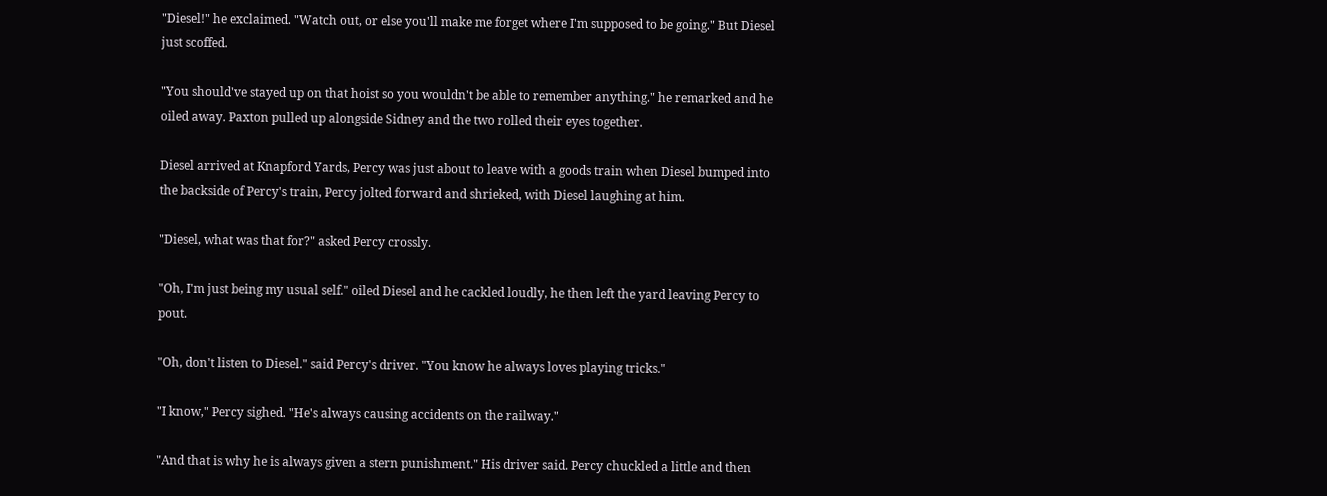"Diesel!" he exclaimed. "Watch out, or else you'll make me forget where I'm supposed to be going." But Diesel just scoffed.

"You should've stayed up on that hoist so you wouldn't be able to remember anything." he remarked and he oiled away. Paxton pulled up alongside Sidney and the two rolled their eyes together.

Diesel arrived at Knapford Yards, Percy was just about to leave with a goods train when Diesel bumped into the backside of Percy's train, Percy jolted forward and shrieked, with Diesel laughing at him.

"Diesel, what was that for?" asked Percy crossly.

"Oh, I'm just being my usual self." oiled Diesel and he cackled loudly, he then left the yard leaving Percy to pout.

"Oh, don't listen to Diesel." said Percy's driver. "You know he always loves playing tricks."

"I know," Percy sighed. "He's always causing accidents on the railway."

"And that is why he is always given a stern punishment." His driver said. Percy chuckled a little and then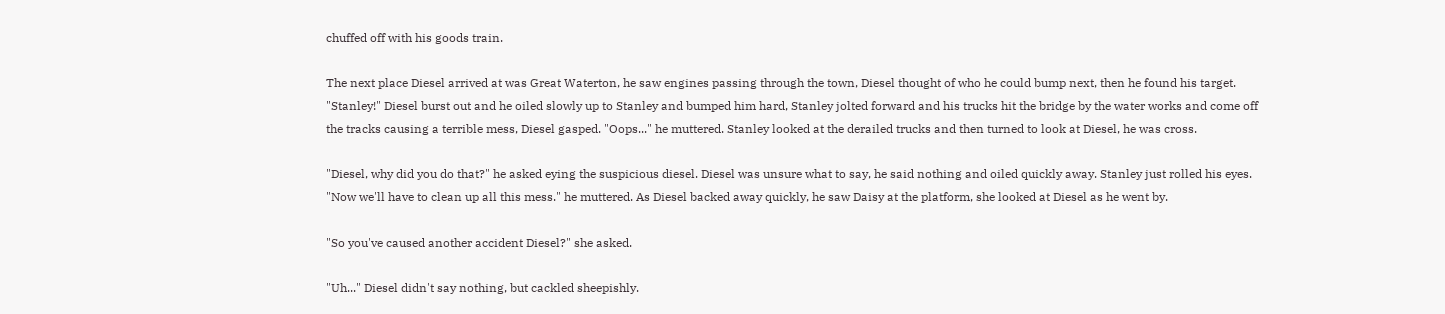chuffed off with his goods train.

The next place Diesel arrived at was Great Waterton, he saw engines passing through the town, Diesel thought of who he could bump next, then he found his target. "Stanley!" Diesel burst out and he oiled slowly up to Stanley and bumped him hard, Stanley jolted forward and his trucks hit the bridge by the water works and come off the tracks causing a terrible mess, Diesel gasped. "Oops..." he muttered. Stanley looked at the derailed trucks and then turned to look at Diesel, he was cross.

"Diesel, why did you do that?" he asked eying the suspicious diesel. Diesel was unsure what to say, he said nothing and oiled quickly away. Stanley just rolled his eyes. "Now we'll have to clean up all this mess." he muttered. As Diesel backed away quickly, he saw Daisy at the platform, she looked at Diesel as he went by.

"So you've caused another accident Diesel?" she asked.

"Uh..." Diesel didn't say nothing, but cackled sheepishly.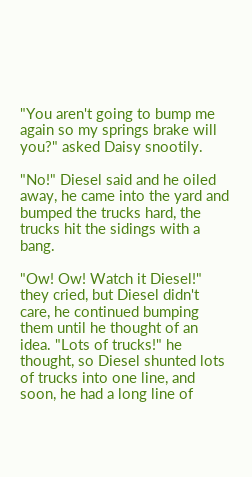"You aren't going to bump me again so my springs brake will you?" asked Daisy snootily.

"No!" Diesel said and he oiled away, he came into the yard and bumped the trucks hard, the trucks hit the sidings with a bang.

"Ow! Ow! Watch it Diesel!" they cried, but Diesel didn't care, he continued bumping them until he thought of an idea. "Lots of trucks!" he thought, so Diesel shunted lots of trucks into one line, and soon, he had a long line of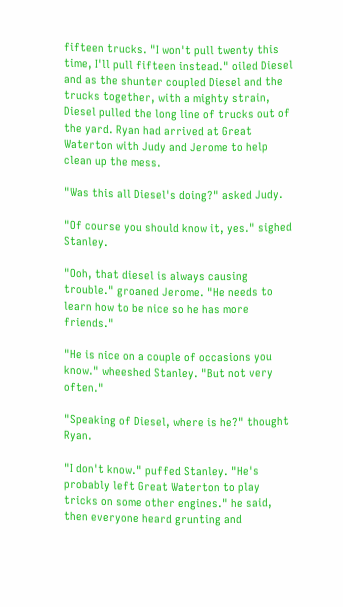fifteen trucks. "I won't pull twenty this time, I'll pull fifteen instead." oiled Diesel and as the shunter coupled Diesel and the trucks together, with a mighty strain, Diesel pulled the long line of trucks out of the yard. Ryan had arrived at Great Waterton with Judy and Jerome to help clean up the mess.

"Was this all Diesel's doing?" asked Judy.

"Of course you should know it, yes." sighed Stanley.

"Ooh, that diesel is always causing trouble." groaned Jerome. "He needs to learn how to be nice so he has more friends."

"He is nice on a couple of occasions you know." wheeshed Stanley. "But not very often."

"Speaking of Diesel, where is he?" thought Ryan.

"I don't know." puffed Stanley. "He's probably left Great Waterton to play tricks on some other engines." he said, then everyone heard grunting and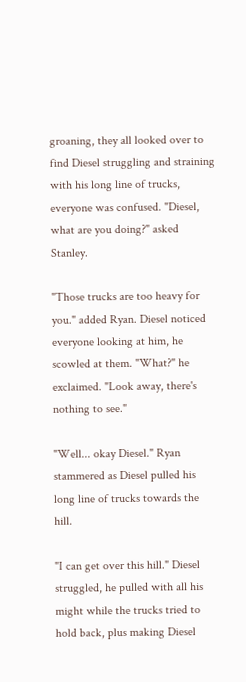groaning, they all looked over to find Diesel struggling and straining with his long line of trucks, everyone was confused. "Diesel, what are you doing?" asked Stanley.

"Those trucks are too heavy for you." added Ryan. Diesel noticed everyone looking at him, he scowled at them. "What?" he exclaimed. "Look away, there's nothing to see."

"Well... okay Diesel." Ryan stammered as Diesel pulled his long line of trucks towards the hill.

"I can get over this hill." Diesel struggled, he pulled with all his might while the trucks tried to hold back, plus making Diesel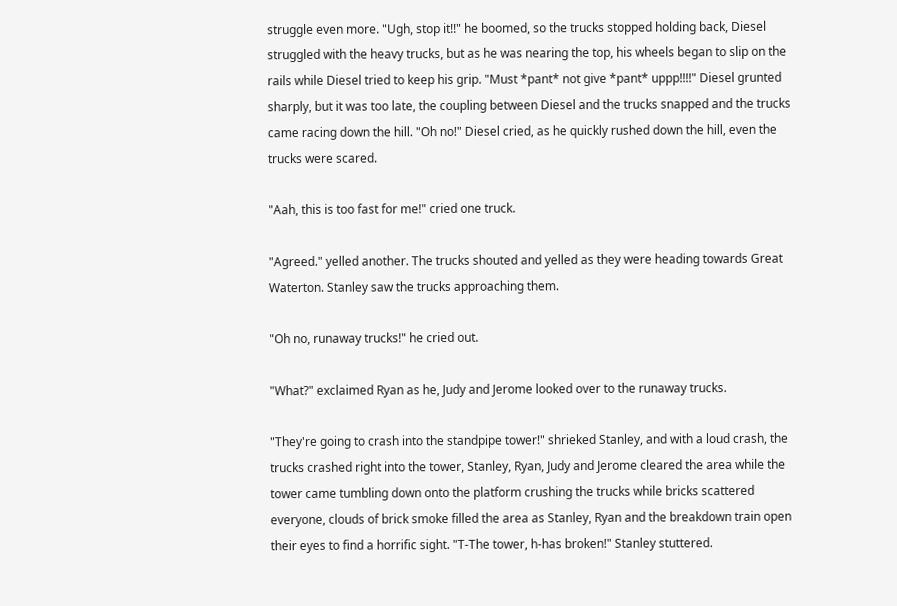struggle even more. "Ugh, stop it!!" he boomed, so the trucks stopped holding back, Diesel struggled with the heavy trucks, but as he was nearing the top, his wheels began to slip on the rails while Diesel tried to keep his grip. "Must *pant* not give *pant* uppp!!!!" Diesel grunted sharply, but it was too late, the coupling between Diesel and the trucks snapped and the trucks came racing down the hill. "Oh no!" Diesel cried, as he quickly rushed down the hill, even the trucks were scared.

"Aah, this is too fast for me!" cried one truck.

"Agreed." yelled another. The trucks shouted and yelled as they were heading towards Great Waterton. Stanley saw the trucks approaching them.

"Oh no, runaway trucks!" he cried out.

"What?" exclaimed Ryan as he, Judy and Jerome looked over to the runaway trucks.

"They're going to crash into the standpipe tower!" shrieked Stanley, and with a loud crash, the trucks crashed right into the tower, Stanley, Ryan, Judy and Jerome cleared the area while the tower came tumbling down onto the platform crushing the trucks while bricks scattered everyone, clouds of brick smoke filled the area as Stanley, Ryan and the breakdown train open their eyes to find a horrific sight. "T-The tower, h-has broken!" Stanley stuttered.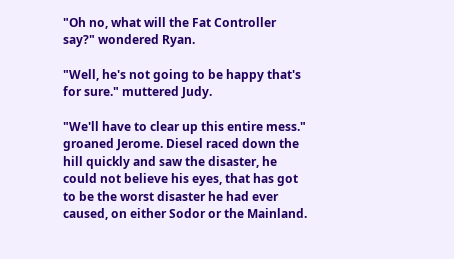"Oh no, what will the Fat Controller say?" wondered Ryan.

"Well, he's not going to be happy that's for sure." muttered Judy.

"We'll have to clear up this entire mess." groaned Jerome. Diesel raced down the hill quickly and saw the disaster, he could not believe his eyes, that has got to be the worst disaster he had ever caused, on either Sodor or the Mainland.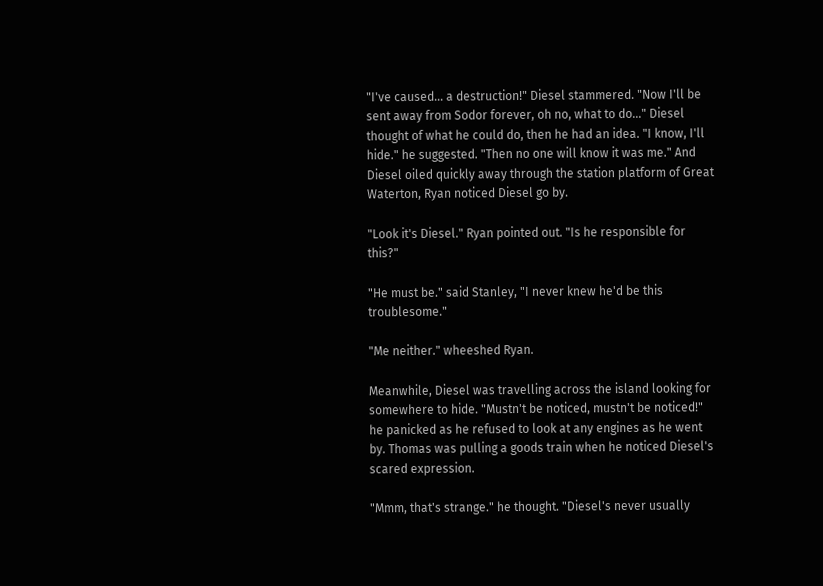"I've caused... a destruction!" Diesel stammered. "Now I'll be sent away from Sodor forever, oh no, what to do..." Diesel thought of what he could do, then he had an idea. "I know, I'll hide." he suggested. "Then no one will know it was me." And Diesel oiled quickly away through the station platform of Great Waterton, Ryan noticed Diesel go by.

"Look it's Diesel." Ryan pointed out. "Is he responsible for this?"

"He must be." said Stanley, "I never knew he'd be this troublesome."

"Me neither." wheeshed Ryan.

Meanwhile, Diesel was travelling across the island looking for somewhere to hide. "Mustn't be noticed, mustn't be noticed!" he panicked as he refused to look at any engines as he went by. Thomas was pulling a goods train when he noticed Diesel's scared expression.

"Mmm, that's strange." he thought. "Diesel's never usually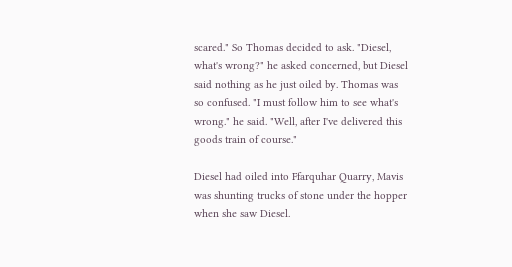scared." So Thomas decided to ask. "Diesel, what's wrong?" he asked concerned, but Diesel said nothing as he just oiled by. Thomas was so confused. "I must follow him to see what's wrong." he said. "Well, after I've delivered this goods train of course."

Diesel had oiled into Ffarquhar Quarry, Mavis was shunting trucks of stone under the hopper when she saw Diesel.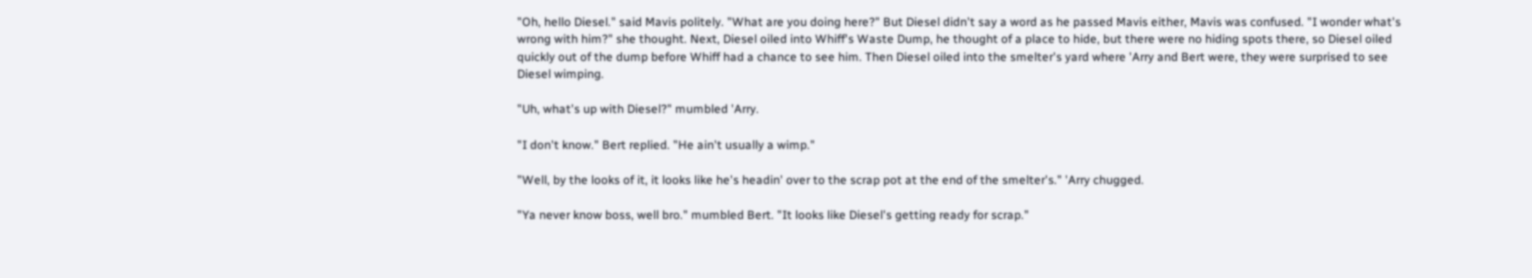"Oh, hello Diesel." said Mavis politely. "What are you doing here?" But Diesel didn't say a word as he passed Mavis either, Mavis was confused. "I wonder what's wrong with him?" she thought. Next, Diesel oiled into Whiff's Waste Dump, he thought of a place to hide, but there were no hiding spots there, so Diesel oiled quickly out of the dump before Whiff had a chance to see him. Then Diesel oiled into the smelter's yard where 'Arry and Bert were, they were surprised to see Diesel wimping.

"Uh, what's up with Diesel?" mumbled 'Arry.

"I don't know." Bert replied. "He ain't usually a wimp."

"Well, by the looks of it, it looks like he's headin' over to the scrap pot at the end of the smelter's." 'Arry chugged.

"Ya never know boss, well bro." mumbled Bert. "It looks like Diesel's getting ready for scrap."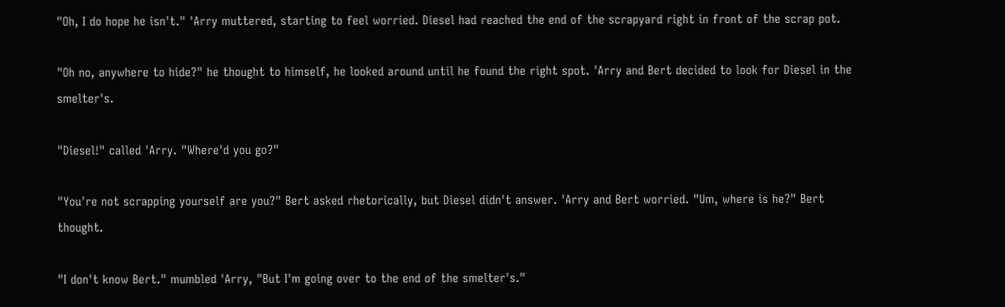"Oh, I do hope he isn't." 'Arry muttered, starting to feel worried. Diesel had reached the end of the scrapyard right in front of the scrap pot.

"Oh no, anywhere to hide?" he thought to himself, he looked around until he found the right spot. 'Arry and Bert decided to look for Diesel in the smelter's.

"Diesel!" called 'Arry. "Where'd you go?"

"You're not scrapping yourself are you?" Bert asked rhetorically, but Diesel didn't answer. 'Arry and Bert worried. "Um, where is he?" Bert thought.

"I don't know Bert." mumbled 'Arry, "But I'm going over to the end of the smelter's."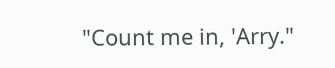"Count me in, 'Arry."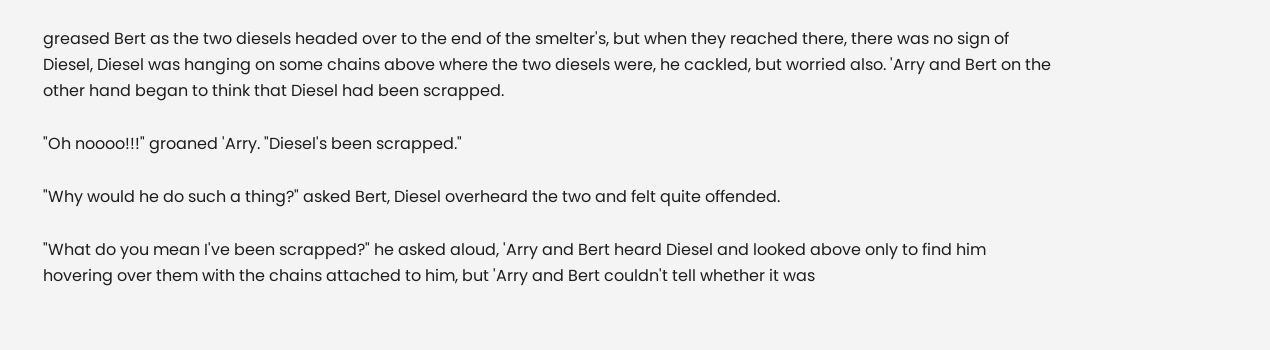greased Bert as the two diesels headed over to the end of the smelter's, but when they reached there, there was no sign of Diesel, Diesel was hanging on some chains above where the two diesels were, he cackled, but worried also. 'Arry and Bert on the other hand began to think that Diesel had been scrapped.

"Oh noooo!!!" groaned 'Arry. "Diesel's been scrapped."

"Why would he do such a thing?" asked Bert, Diesel overheard the two and felt quite offended.

"What do you mean I've been scrapped?" he asked aloud, 'Arry and Bert heard Diesel and looked above only to find him hovering over them with the chains attached to him, but 'Arry and Bert couldn't tell whether it was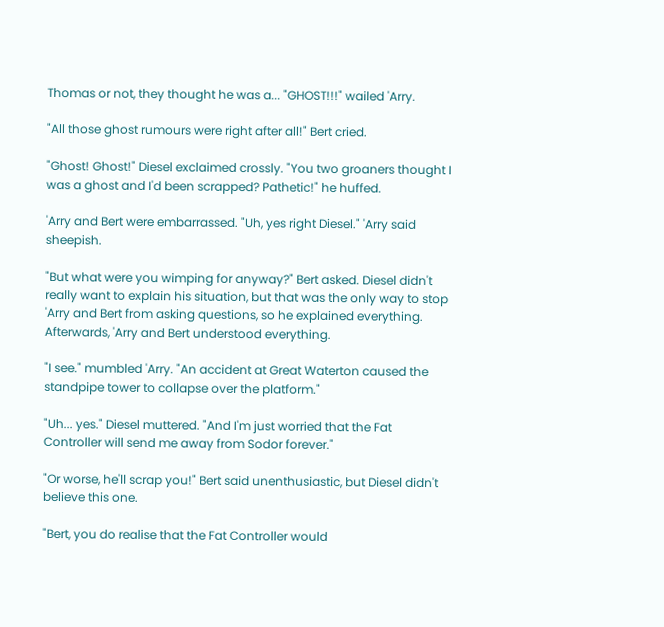Thomas or not, they thought he was a... "GHOST!!!" wailed 'Arry.

"All those ghost rumours were right after all!" Bert cried.

"Ghost! Ghost!" Diesel exclaimed crossly. "You two groaners thought I was a ghost and I'd been scrapped? Pathetic!" he huffed.

'Arry and Bert were embarrassed. "Uh, yes right Diesel." 'Arry said sheepish.

"But what were you wimping for anyway?" Bert asked. Diesel didn't really want to explain his situation, but that was the only way to stop 'Arry and Bert from asking questions, so he explained everything. Afterwards, 'Arry and Bert understood everything.

"I see." mumbled 'Arry. "An accident at Great Waterton caused the standpipe tower to collapse over the platform."

"Uh... yes." Diesel muttered. "And I'm just worried that the Fat Controller will send me away from Sodor forever."

"Or worse, he'll scrap you!" Bert said unenthusiastic, but Diesel didn't believe this one.

"Bert, you do realise that the Fat Controller would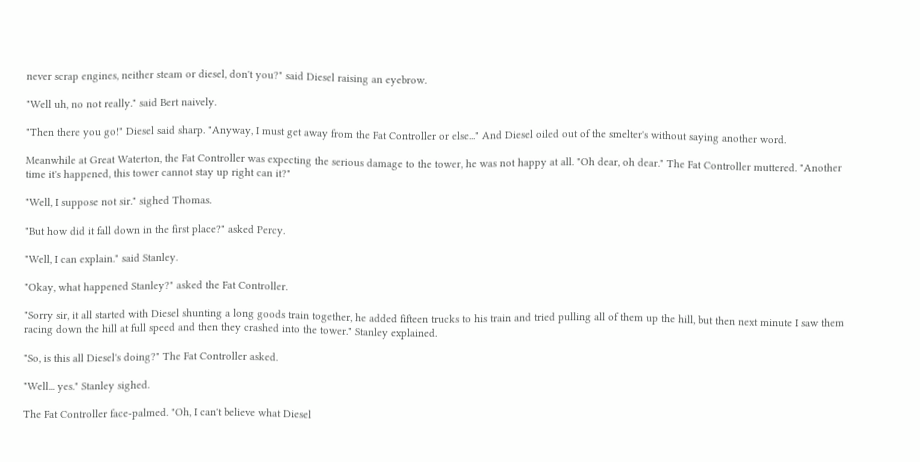never scrap engines, neither steam or diesel, don't you?" said Diesel raising an eyebrow.

"Well uh, no not really." said Bert naively.

"Then there you go!" Diesel said sharp. "Anyway, I must get away from the Fat Controller or else..." And Diesel oiled out of the smelter's without saying another word.

Meanwhile at Great Waterton, the Fat Controller was expecting the serious damage to the tower, he was not happy at all. "Oh dear, oh dear." The Fat Controller muttered. "Another time it's happened, this tower cannot stay up right can it?"

"Well, I suppose not sir." sighed Thomas.

"But how did it fall down in the first place?" asked Percy.

"Well, I can explain." said Stanley.

"Okay, what happened Stanley?" asked the Fat Controller.

"Sorry sir, it all started with Diesel shunting a long goods train together, he added fifteen trucks to his train and tried pulling all of them up the hill, but then next minute I saw them racing down the hill at full speed and then they crashed into the tower." Stanley explained.

"So, is this all Diesel's doing?" The Fat Controller asked.

"Well... yes." Stanley sighed.

The Fat Controller face-palmed. "Oh, I can't believe what Diesel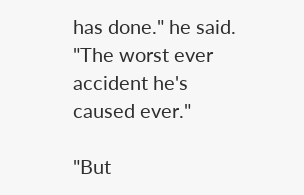has done." he said. "The worst ever accident he's caused ever."

"But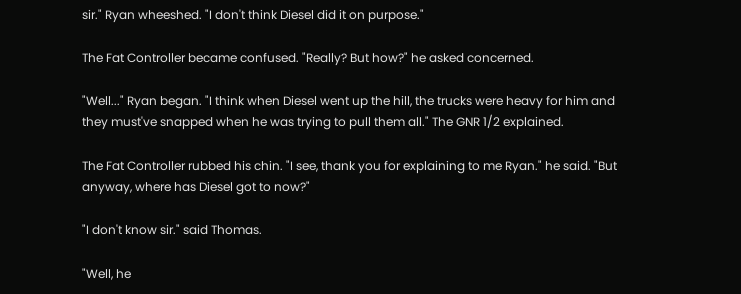sir." Ryan wheeshed. "I don't think Diesel did it on purpose."

The Fat Controller became confused. "Really? But how?" he asked concerned.

"Well..." Ryan began. "I think when Diesel went up the hill, the trucks were heavy for him and they must've snapped when he was trying to pull them all." The GNR 1/2 explained.

The Fat Controller rubbed his chin. "I see, thank you for explaining to me Ryan." he said. "But anyway, where has Diesel got to now?"

"I don't know sir." said Thomas.

"Well, he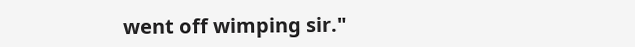went off wimping sir."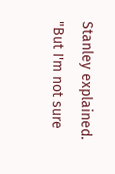Stanley explained. "But I'm not sure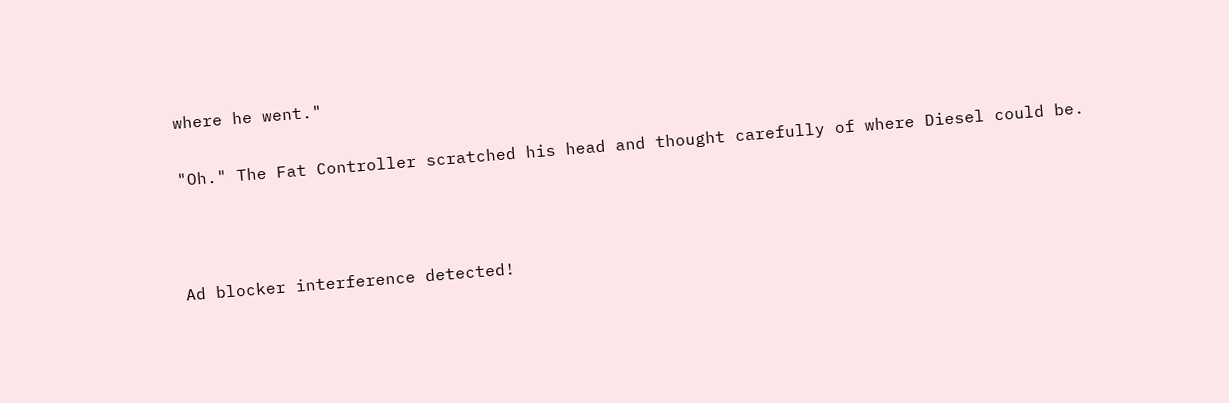where he went."

"Oh." The Fat Controller scratched his head and thought carefully of where Diesel could be.



Ad blocker interference detected!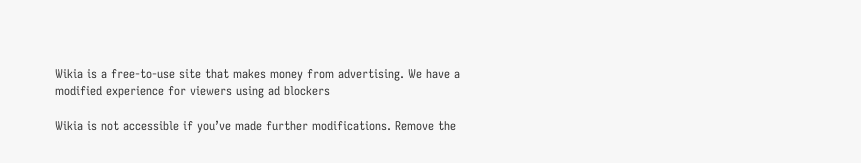Wikia is a free-to-use site that makes money from advertising. We have a modified experience for viewers using ad blockers

Wikia is not accessible if you’ve made further modifications. Remove the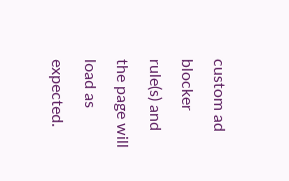custom ad blocker rule(s) and the page will load as expected.